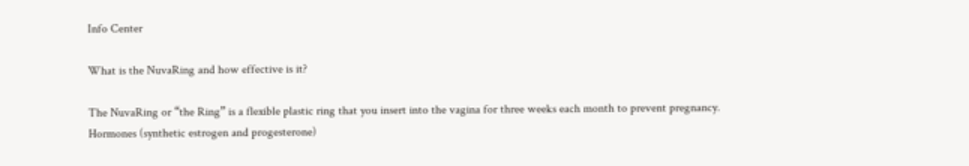Info Center

What is the NuvaRing and how effective is it?

The NuvaRing or “the Ring” is a flexible plastic ring that you insert into the vagina for three weeks each month to prevent pregnancy. Hormones (synthetic estrogen and progesterone)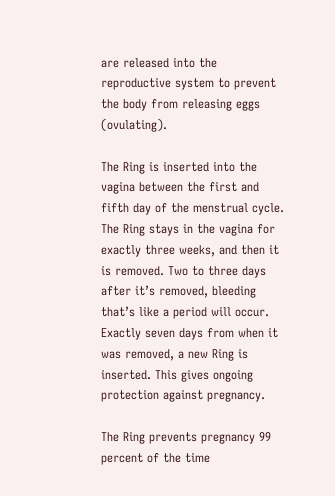are released into the reproductive system to prevent the body from releasing eggs (ovulating).

The Ring is inserted into the vagina between the first and fifth day of the menstrual cycle. The Ring stays in the vagina for exactly three weeks, and then it is removed. Two to three days after it’s removed, bleeding that’s like a period will occur. Exactly seven days from when it was removed, a new Ring is inserted. This gives ongoing protection against pregnancy.

The Ring prevents pregnancy 99 percent of the time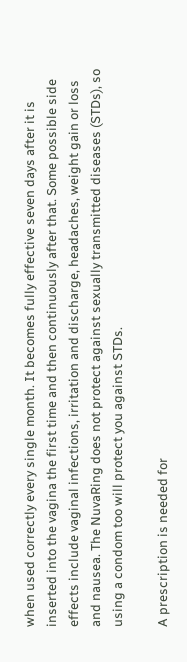when used correctly every single month. It becomes fully effective seven days after it is inserted into the vagina the first time and then continuously after that. Some possible side effects include vaginal infections, irritation and discharge, headaches, weight gain or loss and nausea. The NuvaRing does not protect against sexually transmitted diseases (STDs), so using a condom too will protect you against STDs.

A prescription is needed for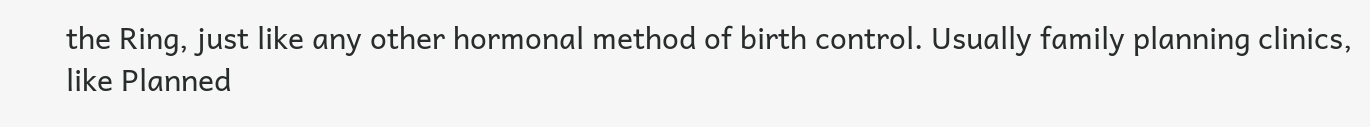the Ring, just like any other hormonal method of birth control. Usually family planning clinics, like Planned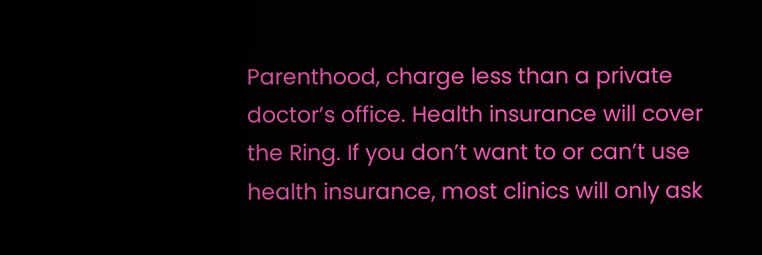Parenthood, charge less than a private doctor’s office. Health insurance will cover the Ring. If you don’t want to or can’t use health insurance, most clinics will only ask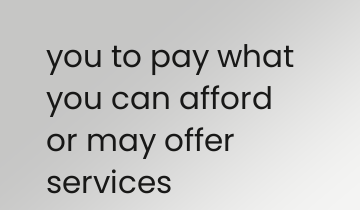you to pay what you can afford or may offer services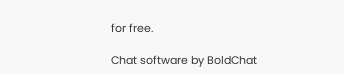for free.

Chat software by BoldChat